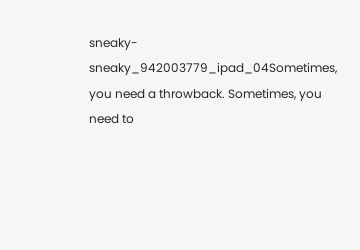sneaky-sneaky_942003779_ipad_04Sometimes, you need a throwback. Sometimes, you need to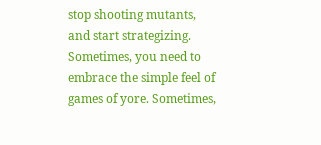stop shooting mutants, and start strategizing. Sometimes, you need to embrace the simple feel of games of yore. Sometimes,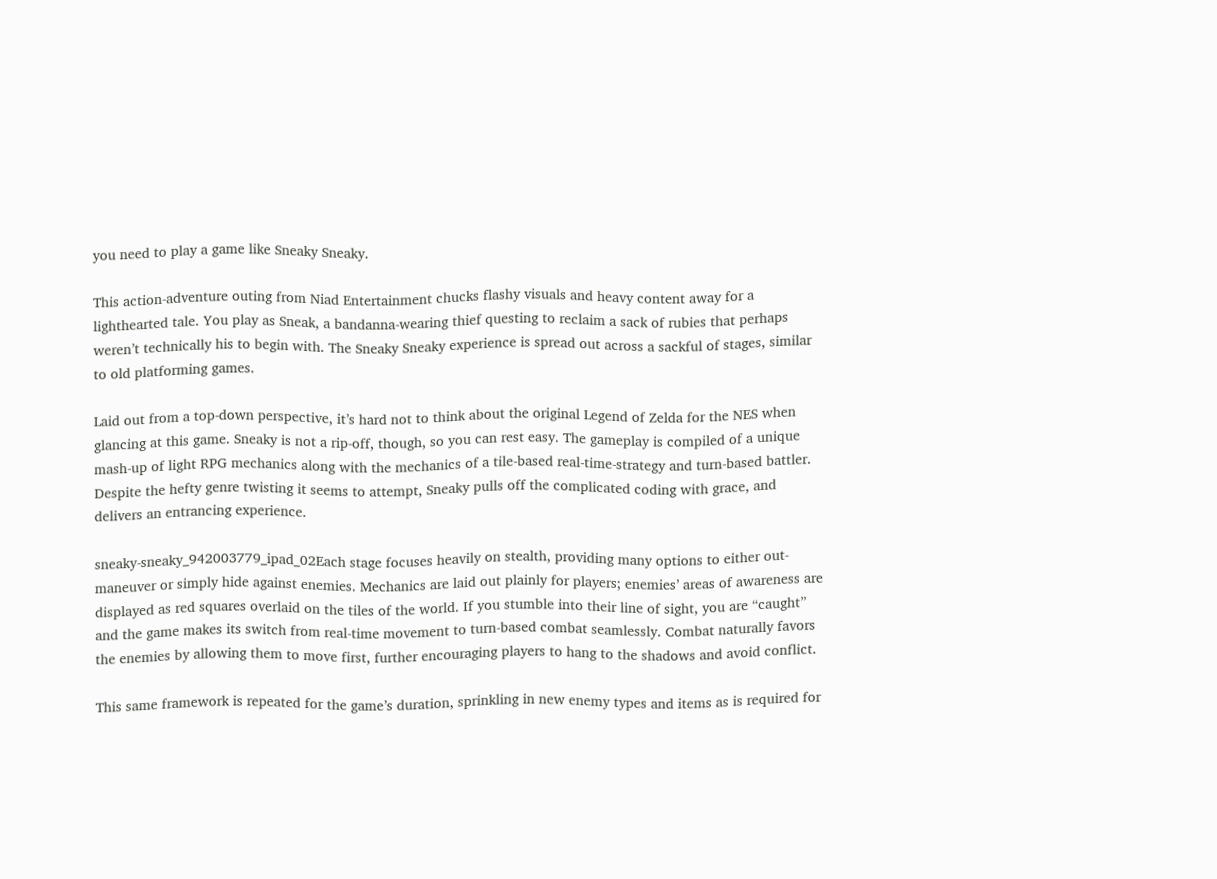you need to play a game like Sneaky Sneaky.

This action-adventure outing from Niad Entertainment chucks flashy visuals and heavy content away for a lighthearted tale. You play as Sneak, a bandanna-wearing thief questing to reclaim a sack of rubies that perhaps weren’t technically his to begin with. The Sneaky Sneaky experience is spread out across a sackful of stages, similar to old platforming games.

Laid out from a top-down perspective, it’s hard not to think about the original Legend of Zelda for the NES when glancing at this game. Sneaky is not a rip-off, though, so you can rest easy. The gameplay is compiled of a unique mash-up of light RPG mechanics along with the mechanics of a tile-based real-time-strategy and turn-based battler. Despite the hefty genre twisting it seems to attempt, Sneaky pulls off the complicated coding with grace, and delivers an entrancing experience.

sneaky-sneaky_942003779_ipad_02Each stage focuses heavily on stealth, providing many options to either out-maneuver or simply hide against enemies. Mechanics are laid out plainly for players; enemies’ areas of awareness are displayed as red squares overlaid on the tiles of the world. If you stumble into their line of sight, you are “caught” and the game makes its switch from real-time movement to turn-based combat seamlessly. Combat naturally favors the enemies by allowing them to move first, further encouraging players to hang to the shadows and avoid conflict.

This same framework is repeated for the game’s duration, sprinkling in new enemy types and items as is required for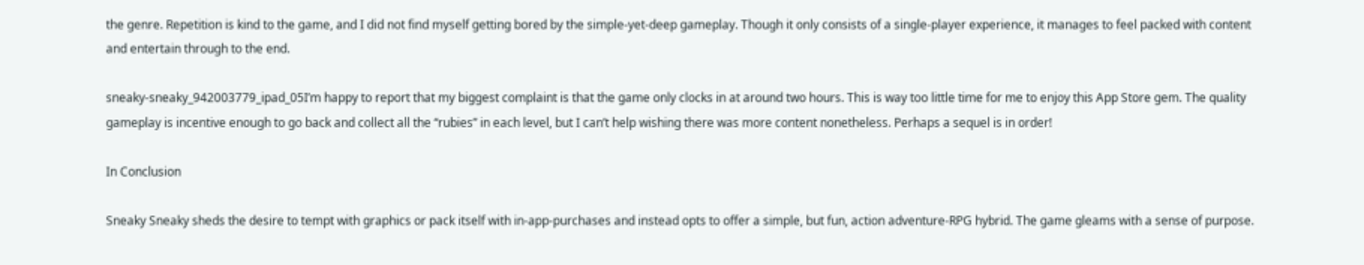the genre. Repetition is kind to the game, and I did not find myself getting bored by the simple-yet-deep gameplay. Though it only consists of a single-player experience, it manages to feel packed with content and entertain through to the end.

sneaky-sneaky_942003779_ipad_05I’m happy to report that my biggest complaint is that the game only clocks in at around two hours. This is way too little time for me to enjoy this App Store gem. The quality gameplay is incentive enough to go back and collect all the “rubies” in each level, but I can’t help wishing there was more content nonetheless. Perhaps a sequel is in order!

In Conclusion

Sneaky Sneaky sheds the desire to tempt with graphics or pack itself with in-app-purchases and instead opts to offer a simple, but fun, action adventure-RPG hybrid. The game gleams with a sense of purpose.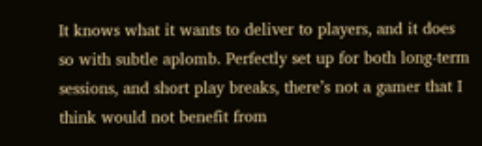It knows what it wants to deliver to players, and it does so with subtle aplomb. Perfectly set up for both long-term sessions, and short play breaks, there’s not a gamer that I think would not benefit from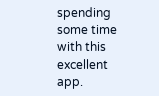spending some time with this excellent app.